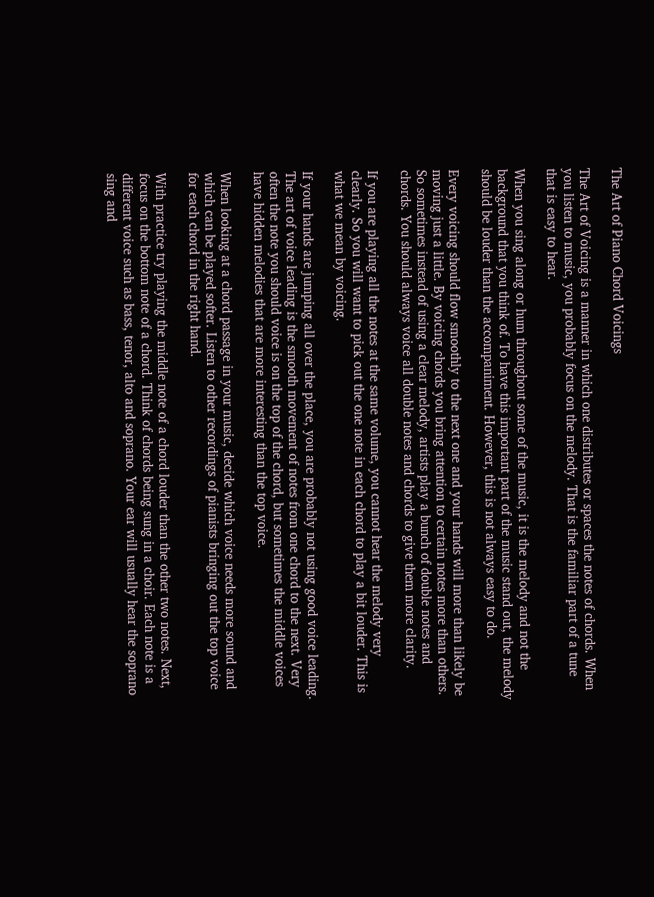The Art of Piano Chord Voicings

The Art of Voicing is a manner in which one distributes or spaces the notes of chords. When you listen to music, you probably focus on the melody. That is the familiar part of a tune that is easy to hear.

When you sing along or hum throughout some of the music, it is the melody and not the background that you think of. To have this important part of the music stand out, the melody should be louder than the accompaniment. However, this is not always easy to do.

Every voicing should flow smoothly to the next one and your hands will more than likely be moving just a little. By voicing chords you bring attention to certain notes more than others. So sometimes instead of using a clear melody, artists play a bunch of double notes and chords. You should always voice all double notes and chords to give them more clarity.

If you are playing all the notes at the same volume, you cannot hear the melody very clearly. So you will want to pick out the one note in each chord to play a bit louder. This is what we mean by voicing.

If your hands are jumping all over the place, you are probably not using good voice leading. The art of voice leading is the smooth movement of notes from one chord to the next. Very often the note you should voice is on the top of the chord, but sometimes the middle voices have hidden melodies that are more interesting than the top voice.

When looking at a chord passage in your music, decide which voice needs more sound and which can be played softer. Listen to other recordings of pianists bringing out the top voice for each chord in the right hand.

With practice try playing the middle note of a chord louder than the other two notes. Next, focus on the bottom note of a chord. Think of chords being sung in a choir. Each note is a different voice such as bass, tenor, alto and soprano. Your ear will usually hear the soprano sing and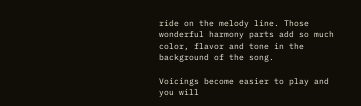ride on the melody line. Those wonderful harmony parts add so much color, flavor and tone in the background of the song.

Voicings become easier to play and you will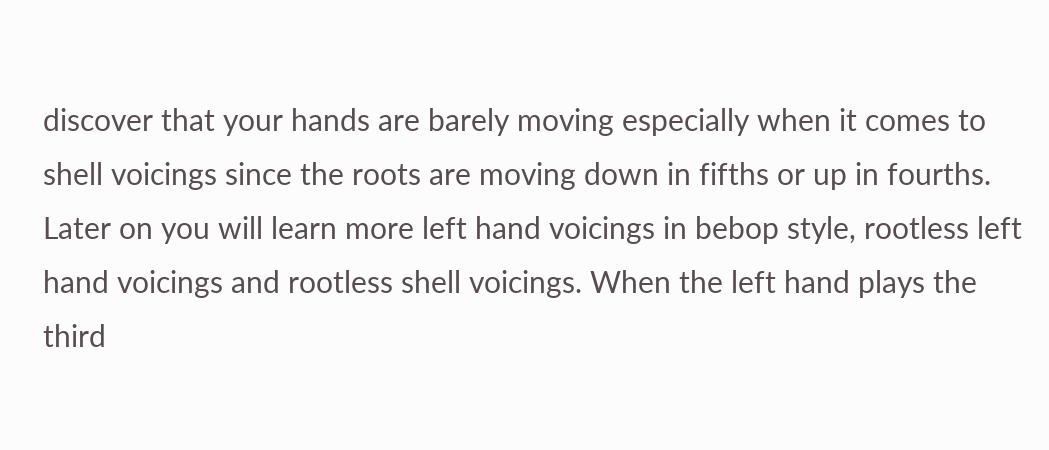discover that your hands are barely moving especially when it comes to shell voicings since the roots are moving down in fifths or up in fourths. Later on you will learn more left hand voicings in bebop style, rootless left hand voicings and rootless shell voicings. When the left hand plays the third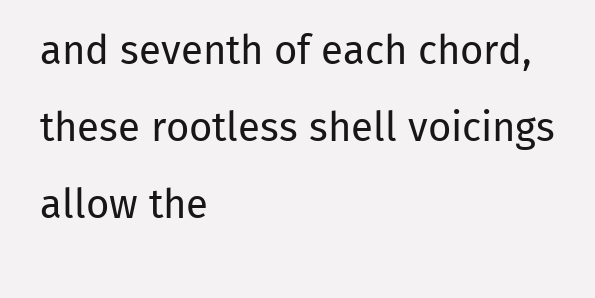and seventh of each chord, these rootless shell voicings allow the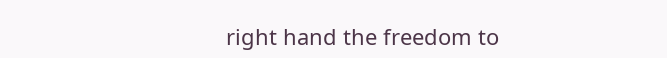right hand the freedom to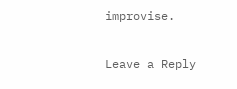improvise.

Leave a Reply